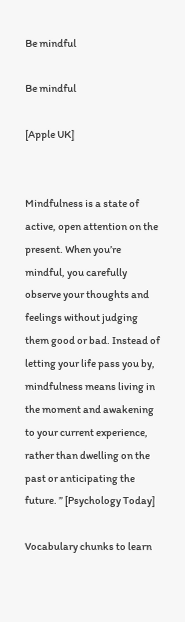Be mindful

Be mindful

[Apple UK]


Mindfulness is a state of active, open attention on the present. When you’re mindful, you carefully observe your thoughts and feelings without judging them good or bad. Instead of letting your life pass you by, mindfulness means living in the moment and awakening to your current experience, rather than dwelling on the past or anticipating the future. ” [Psychology Today]

Vocabulary chunks to learn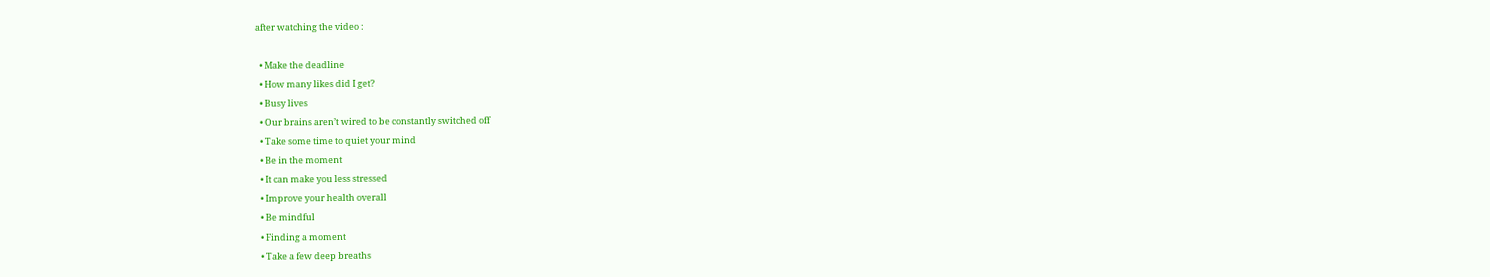after watching the video :

  • Make the deadline
  • How many likes did I get?
  • Busy lives
  • Our brains aren’t wired to be constantly switched off
  • Take some time to quiet your mind
  • Be in the moment
  • It can make you less stressed
  • Improve your health overall
  • Be mindful
  • Finding a moment
  • Take a few deep breaths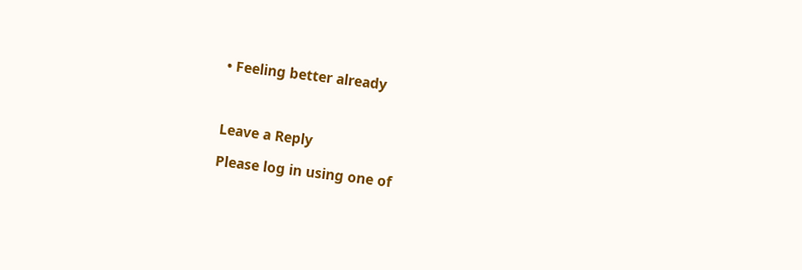• Feeling better already



Leave a Reply

Please log in using one of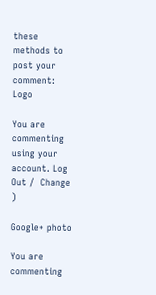these methods to post your comment: Logo

You are commenting using your account. Log Out /  Change )

Google+ photo

You are commenting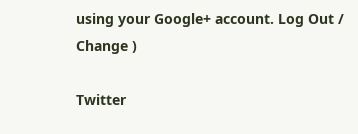using your Google+ account. Log Out /  Change )

Twitter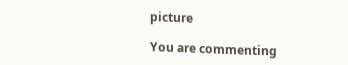picture

You are commenting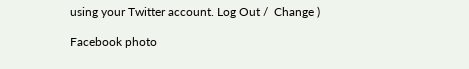using your Twitter account. Log Out /  Change )

Facebook photo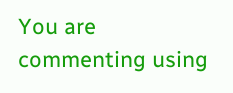You are commenting using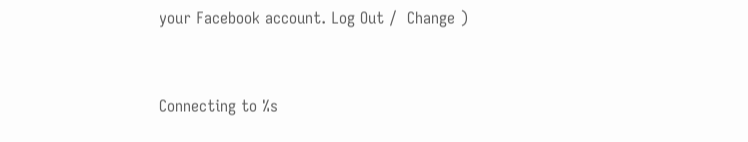your Facebook account. Log Out /  Change )


Connecting to %s